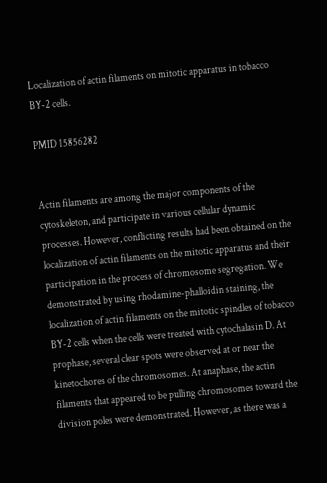Localization of actin filaments on mitotic apparatus in tobacco BY-2 cells.

PMID 15856282


Actin filaments are among the major components of the cytoskeleton, and participate in various cellular dynamic processes. However, conflicting results had been obtained on the localization of actin filaments on the mitotic apparatus and their participation in the process of chromosome segregation. We demonstrated by using rhodamine-phalloidin staining, the localization of actin filaments on the mitotic spindles of tobacco BY-2 cells when the cells were treated with cytochalasin D. At prophase, several clear spots were observed at or near the kinetochores of the chromosomes. At anaphase, the actin filaments that appeared to be pulling chromosomes toward the division poles were demonstrated. However, as there was a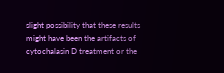slight possibility that these results might have been the artifacts of cytochalasin D treatment or the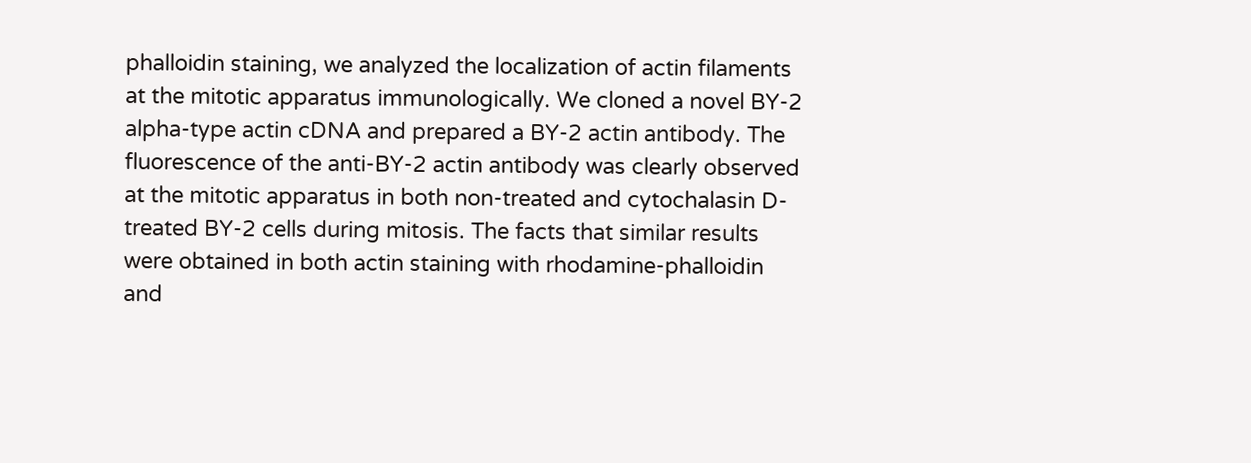phalloidin staining, we analyzed the localization of actin filaments at the mitotic apparatus immunologically. We cloned a novel BY-2 alpha-type actin cDNA and prepared a BY-2 actin antibody. The fluorescence of the anti-BY-2 actin antibody was clearly observed at the mitotic apparatus in both non-treated and cytochalasin D-treated BY-2 cells during mitosis. The facts that similar results were obtained in both actin staining with rhodamine-phalloidin and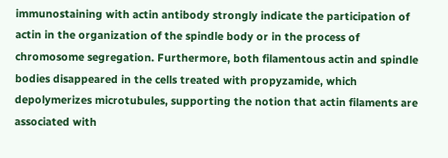immunostaining with actin antibody strongly indicate the participation of actin in the organization of the spindle body or in the process of chromosome segregation. Furthermore, both filamentous actin and spindle bodies disappeared in the cells treated with propyzamide, which depolymerizes microtubules, supporting the notion that actin filaments are associated with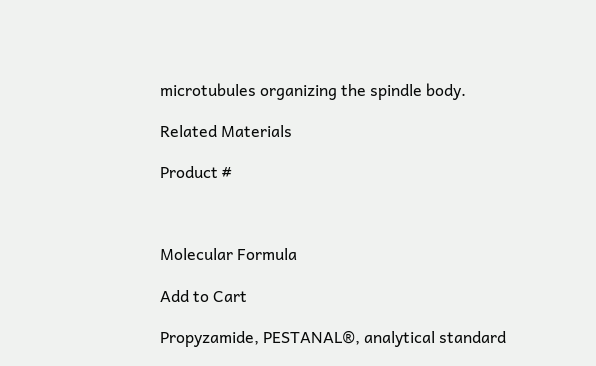microtubules organizing the spindle body.

Related Materials

Product #



Molecular Formula

Add to Cart

Propyzamide, PESTANAL®, analytical standard